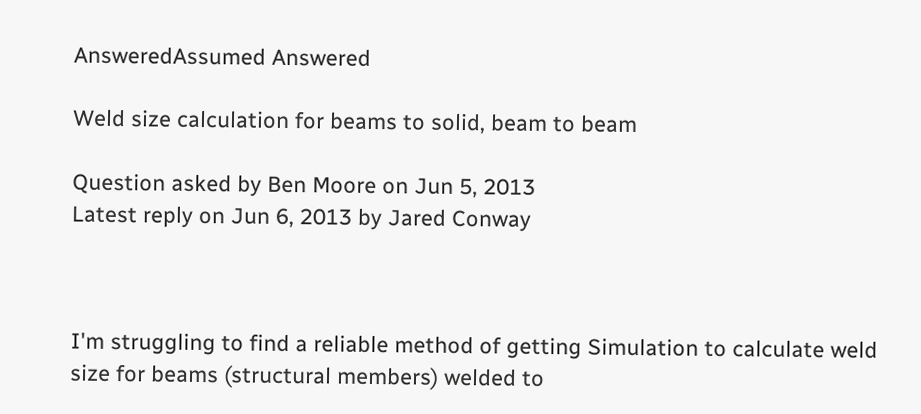AnsweredAssumed Answered

Weld size calculation for beams to solid, beam to beam

Question asked by Ben Moore on Jun 5, 2013
Latest reply on Jun 6, 2013 by Jared Conway



I'm struggling to find a reliable method of getting Simulation to calculate weld size for beams (structural members) welded to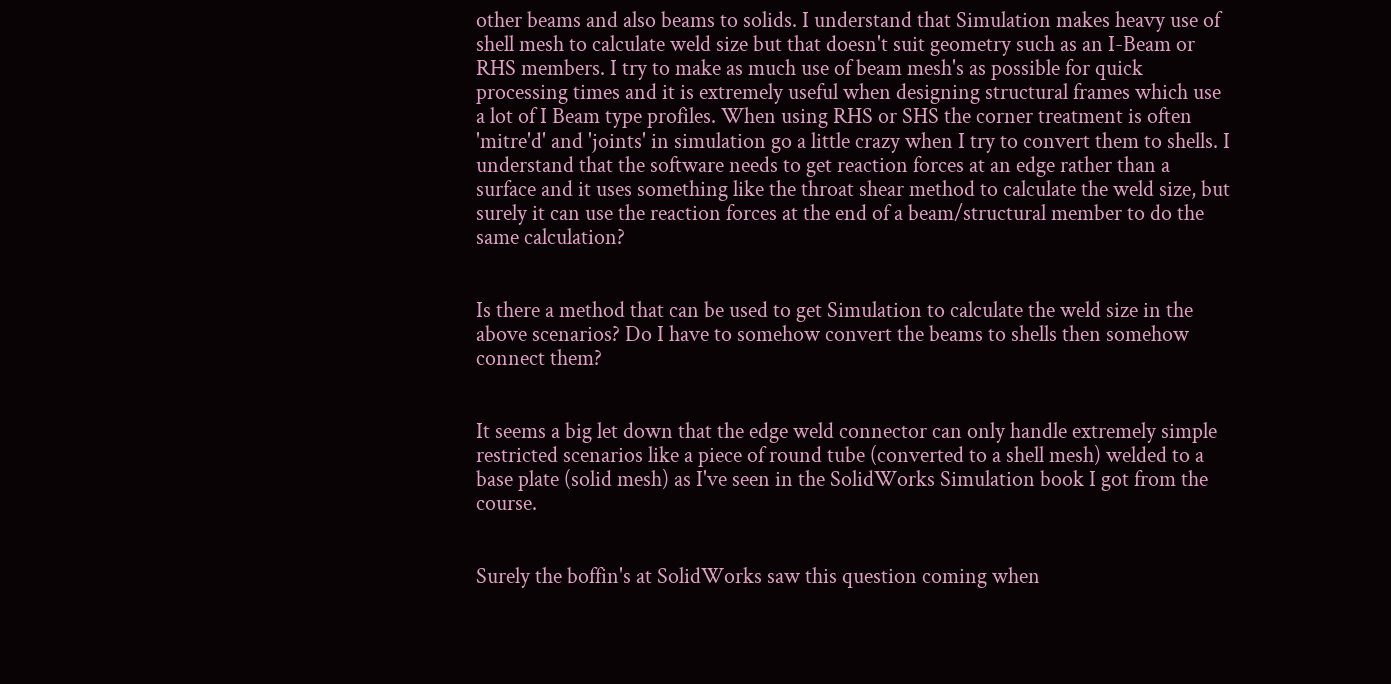other beams and also beams to solids. I understand that Simulation makes heavy use of shell mesh to calculate weld size but that doesn't suit geometry such as an I-Beam or RHS members. I try to make as much use of beam mesh's as possible for quick processing times and it is extremely useful when designing structural frames which use a lot of I Beam type profiles. When using RHS or SHS the corner treatment is often 'mitre'd' and 'joints' in simulation go a little crazy when I try to convert them to shells. I understand that the software needs to get reaction forces at an edge rather than a surface and it uses something like the throat shear method to calculate the weld size, but surely it can use the reaction forces at the end of a beam/structural member to do the same calculation?


Is there a method that can be used to get Simulation to calculate the weld size in the above scenarios? Do I have to somehow convert the beams to shells then somehow connect them?


It seems a big let down that the edge weld connector can only handle extremely simple restricted scenarios like a piece of round tube (converted to a shell mesh) welded to a base plate (solid mesh) as I've seen in the SolidWorks Simulation book I got from the course.


Surely the boffin's at SolidWorks saw this question coming when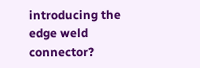introducing the edge weld connector?